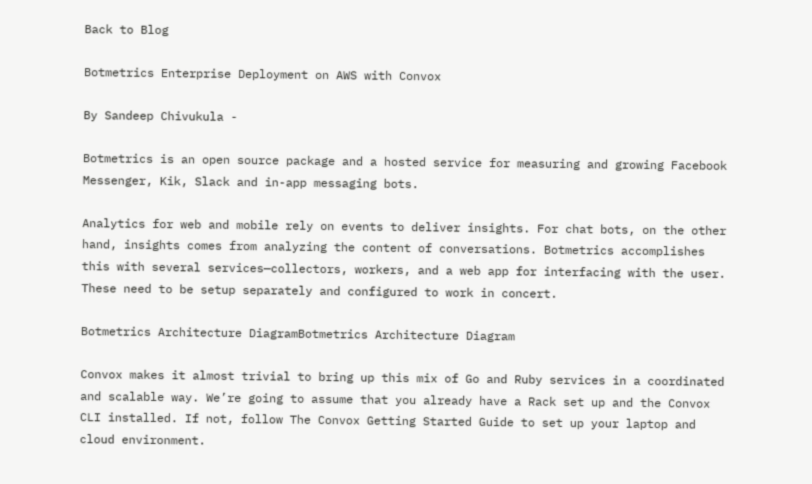Back to Blog

Botmetrics Enterprise Deployment on AWS with Convox

By Sandeep Chivukula -

Botmetrics is an open source package and a hosted service for measuring and growing Facebook Messenger, Kik, Slack and in-app messaging bots.

Analytics for web and mobile rely on events to deliver insights. For chat bots, on the other hand, insights comes from analyzing the content of conversations. Botmetrics accomplishes this with several services—collectors, workers, and a web app for interfacing with the user. These need to be setup separately and configured to work in concert.

Botmetrics Architecture DiagramBotmetrics Architecture Diagram

Convox makes it almost trivial to bring up this mix of Go and Ruby services in a coordinated and scalable way. We’re going to assume that you already have a Rack set up and the Convox CLI installed. If not, follow The Convox Getting Started Guide to set up your laptop and cloud environment.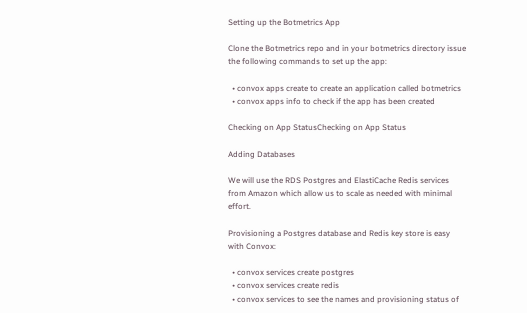Setting up the Botmetrics App

Clone the Botmetrics repo and in your botmetrics directory issue the following commands to set up the app:

  • convox apps create to create an application called botmetrics
  • convox apps info to check if the app has been created

Checking on App StatusChecking on App Status

Adding Databases

We will use the RDS Postgres and ElastiCache Redis services from Amazon which allow us to scale as needed with minimal effort.

Provisioning a Postgres database and Redis key store is easy with Convox:

  • convox services create postgres
  • convox services create redis
  • convox services to see the names and provisioning status of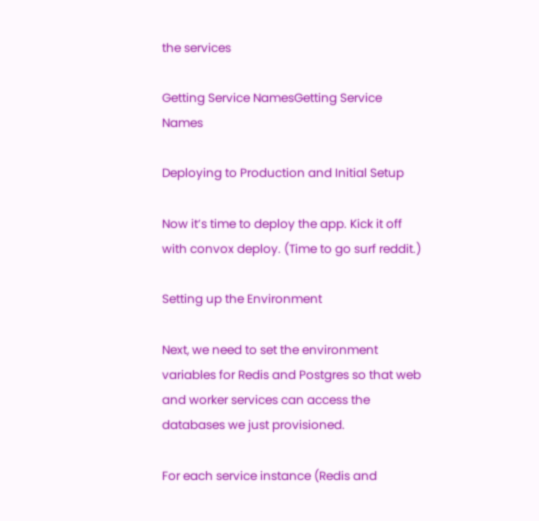the services

Getting Service NamesGetting Service Names

Deploying to Production and Initial Setup

Now it’s time to deploy the app. Kick it off with convox deploy. (Time to go surf reddit.)

Setting up the Environment

Next, we need to set the environment variables for Redis and Postgres so that web and worker services can access the databases we just provisioned.

For each service instance (Redis and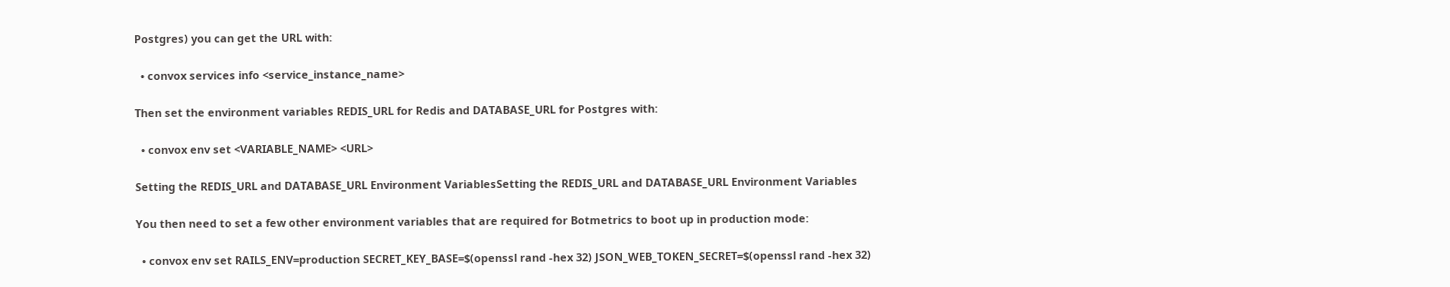Postgres) you can get the URL with:

  • convox services info <service_instance_name>

Then set the environment variables REDIS_URL for Redis and DATABASE_URL for Postgres with:

  • convox env set <VARIABLE_NAME> <URL>

Setting the REDIS_URL and DATABASE_URL Environment VariablesSetting the REDIS_URL and DATABASE_URL Environment Variables

You then need to set a few other environment variables that are required for Botmetrics to boot up in production mode:

  • convox env set RAILS_ENV=production SECRET_KEY_BASE=$(openssl rand -hex 32) JSON_WEB_TOKEN_SECRET=$(openssl rand -hex 32)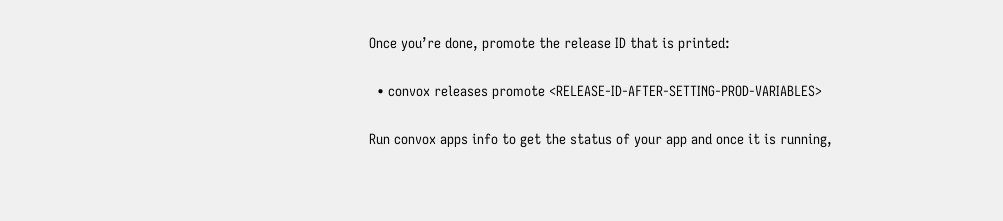Once you’re done, promote the release ID that is printed:

  • convox releases promote <RELEASE-ID-AFTER-SETTING-PROD-VARIABLES>

Run convox apps info to get the status of your app and once it is running,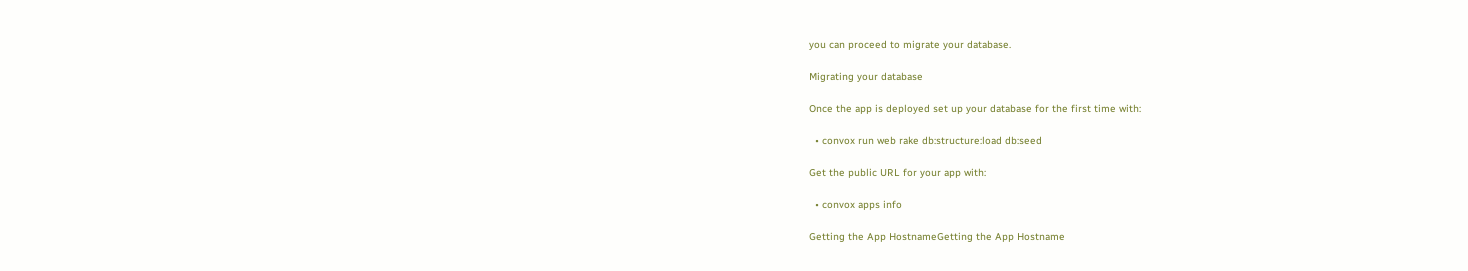you can proceed to migrate your database.

Migrating your database

Once the app is deployed set up your database for the first time with:

  • convox run web rake db:structure:load db:seed

Get the public URL for your app with:

  • convox apps info

Getting the App HostnameGetting the App Hostname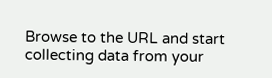Browse to the URL and start collecting data from your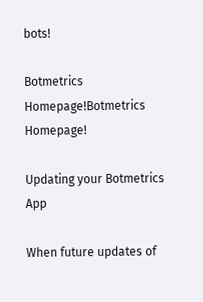bots!

Botmetrics Homepage!Botmetrics Homepage!

Updating your Botmetrics App

When future updates of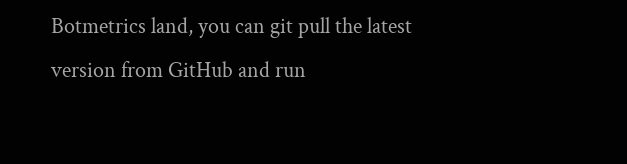Botmetrics land, you can git pull the latest version from GitHub and run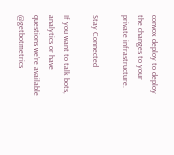convox deploy to deploy the changes to your private infrastructure.

Stay Connected

If you want to talk bots, analytics or have questions we’re available @getbotmetrics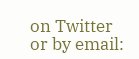on Twitter or by email: